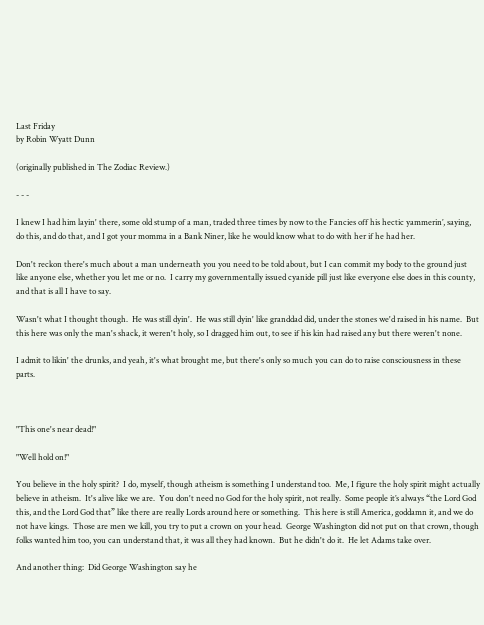Last Friday
by Robin Wyatt Dunn

(originally published in The Zodiac Review.)

- - -

I knew I had him layin' there, some old stump of a man, traded three times by now to the Fancies off his hectic yammerin’, saying, do this, and do that, and I got your momma in a Bank Niner, like he would know what to do with her if he had her.

Don't reckon there's much about a man underneath you you need to be told about, but I can commit my body to the ground just like anyone else, whether you let me or no.  I carry my governmentally issued cyanide pill just like everyone else does in this county, and that is all I have to say.

Wasn't what I thought though.  He was still dyin'.  He was still dyin' like granddad did, under the stones we'd raised in his name.  But this here was only the man's shack, it weren't holy, so I dragged him out, to see if his kin had raised any but there weren't none.

I admit to likin' the drunks, and yeah, it's what brought me, but there's only so much you can do to raise consciousness in these parts.



"This one's near dead!"

"Well hold on!"

You believe in the holy spirit?  I do, myself, though atheism is something I understand too.  Me, I figure the holy spirit might actually believe in atheism.  It's alive like we are.  You don't need no God for the holy spirit, not really.  Some people it’s always “the Lord God this, and the Lord God that” like there are really Lords around here or something.  This here is still America, goddamn it, and we do not have kings.  Those are men we kill, you try to put a crown on your head.  George Washington did not put on that crown, though folks wanted him too, you can understand that, it was all they had known.  But he didn't do it.  He let Adams take over.

And another thing:  Did George Washington say he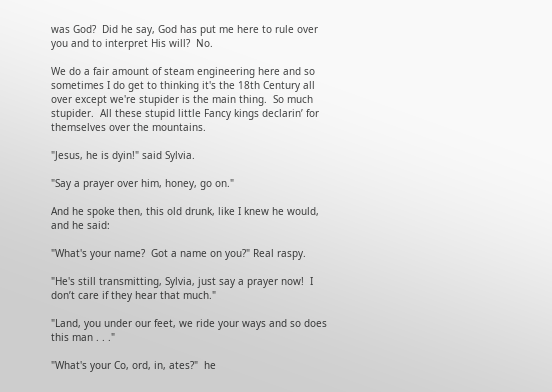was God?  Did he say, God has put me here to rule over you and to interpret His will?  No.

We do a fair amount of steam engineering here and so sometimes I do get to thinking it's the 18th Century all over except we're stupider is the main thing.  So much stupider.  All these stupid little Fancy kings declarin’ for themselves over the mountains.

"Jesus, he is dyin!" said Sylvia.

"Say a prayer over him, honey, go on."

And he spoke then, this old drunk, like I knew he would, and he said:

"What's your name?  Got a name on you?" Real raspy.

"He's still transmitting, Sylvia, just say a prayer now!  I don’t care if they hear that much."

"Land, you under our feet, we ride your ways and so does this man . . ."

"What's your Co, ord, in, ates?"  he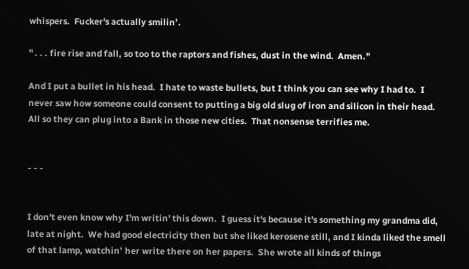whispers.  Fucker's actually smilin’.

" . . . fire rise and fall, so too to the raptors and fishes, dust in the wind.  Amen."

And I put a bullet in his head.  I hate to waste bullets, but I think you can see why I had to.  I never saw how someone could consent to putting a big old slug of iron and silicon in their head.  All so they can plug into a Bank in those new cities.  That nonsense terrifies me.


- - -


I don't even know why I'm writin' this down.  I guess it's because it's something my grandma did, late at night.  We had good electricity then but she liked kerosene still, and I kinda liked the smell of that lamp, watchin’ her write there on her papers.  She wrote all kinds of things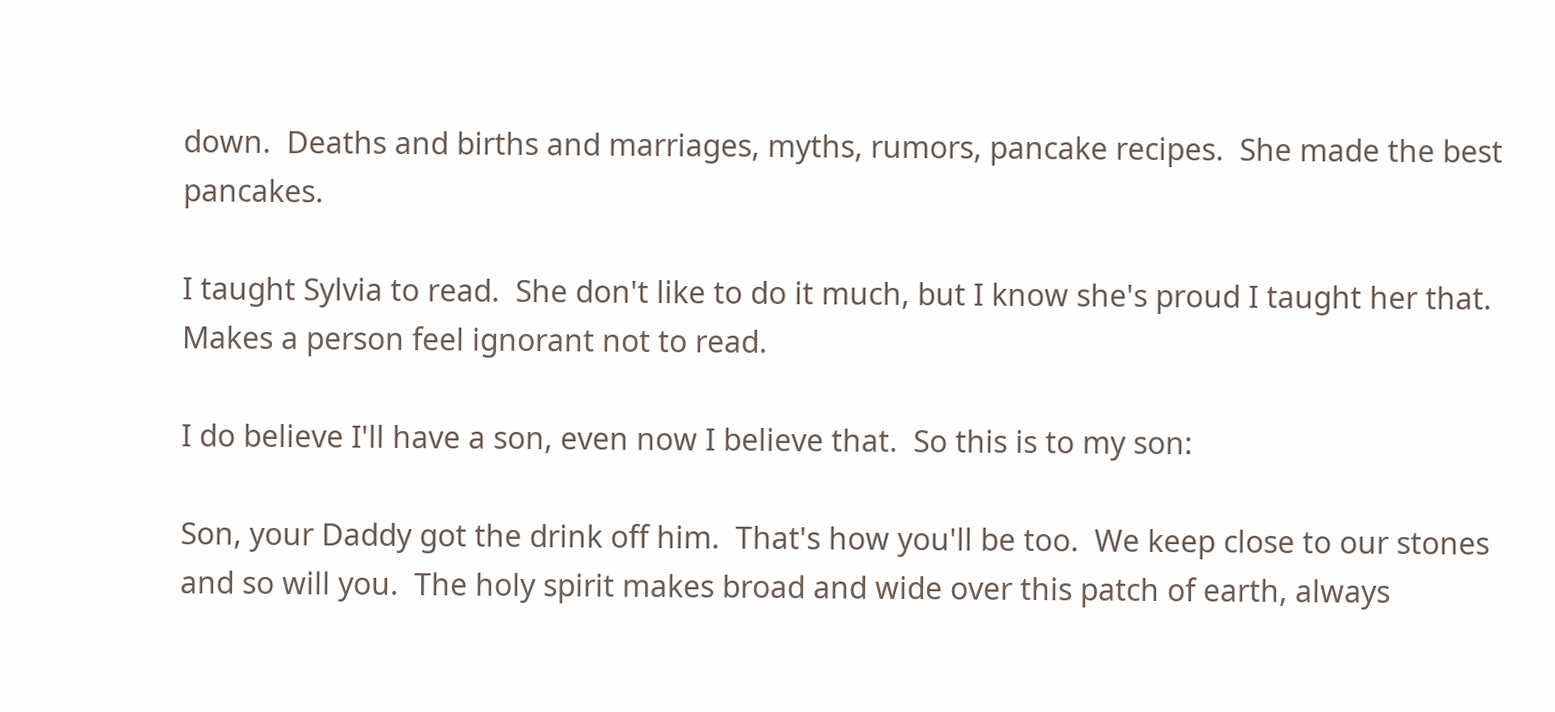down.  Deaths and births and marriages, myths, rumors, pancake recipes.  She made the best pancakes.

I taught Sylvia to read.  She don't like to do it much, but I know she's proud I taught her that.  Makes a person feel ignorant not to read.

I do believe I'll have a son, even now I believe that.  So this is to my son:

Son, your Daddy got the drink off him.  That's how you'll be too.  We keep close to our stones and so will you.  The holy spirit makes broad and wide over this patch of earth, always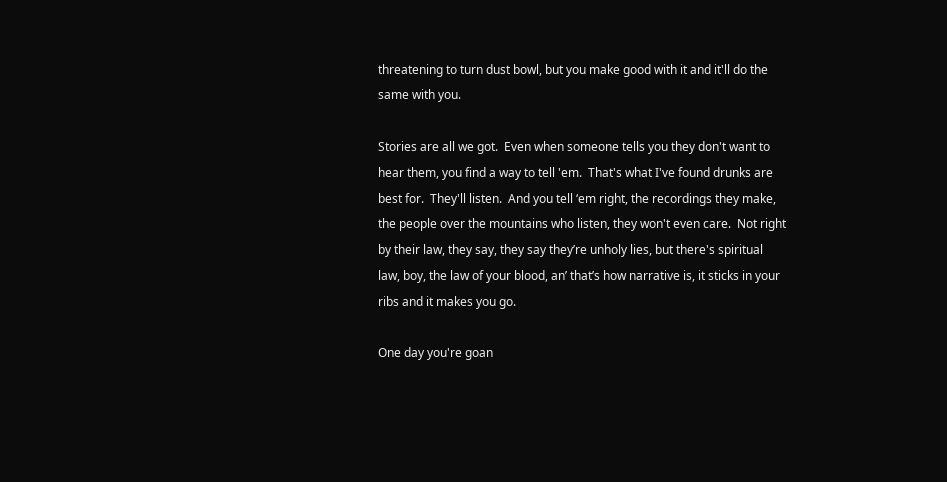threatening to turn dust bowl, but you make good with it and it'll do the same with you.

Stories are all we got.  Even when someone tells you they don't want to hear them, you find a way to tell 'em.  That's what I've found drunks are best for.  They'll listen.  And you tell ‘em right, the recordings they make, the people over the mountains who listen, they won't even care.  Not right by their law, they say, they say they’re unholy lies, but there's spiritual law, boy, the law of your blood, an’ that’s how narrative is, it sticks in your ribs and it makes you go.

One day you're goan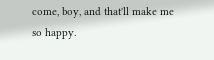come, boy, and that'll make me so happy.